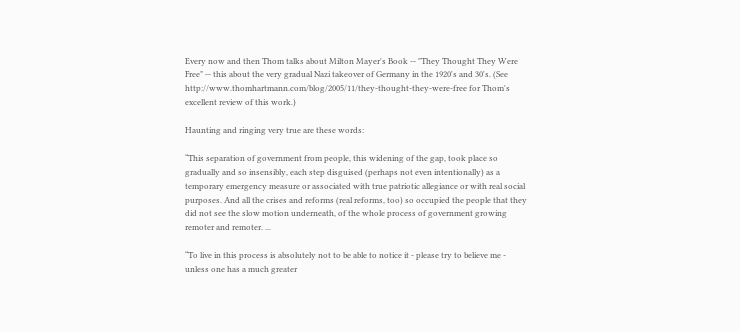Every now and then Thom talks about Milton Mayer's Book -- "They Thought They Were Free" -- this about the very gradual Nazi takeover of Germany in the 1920's and 30's. (See http://www.thomhartmann.com/blog/2005/11/they-thought-they-were-free for Thom's excellent review of this work.)

Haunting and ringing very true are these words:

“This separation of government from people, this widening of the gap, took place so gradually and so insensibly, each step disguised (perhaps not even intentionally) as a temporary emergency measure or associated with true patriotic allegiance or with real social purposes. And all the crises and reforms (real reforms, too) so occupied the people that they did not see the slow motion underneath, of the whole process of government growing remoter and remoter. ...

“To live in this process is absolutely not to be able to notice it - please try to believe me - unless one has a much greater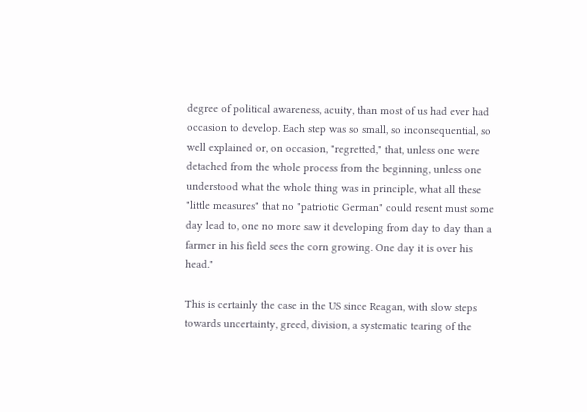degree of political awareness, acuity, than most of us had ever had occasion to develop. Each step was so small, so inconsequential, so well explained or, on occasion, "regretted," that, unless one were detached from the whole process from the beginning, unless one understood what the whole thing was in principle, what all these "little measures" that no "patriotic German" could resent must some day lead to, one no more saw it developing from day to day than a farmer in his field sees the corn growing. One day it is over his head."

This is certainly the case in the US since Reagan, with slow steps towards uncertainty, greed, division, a systematic tearing of the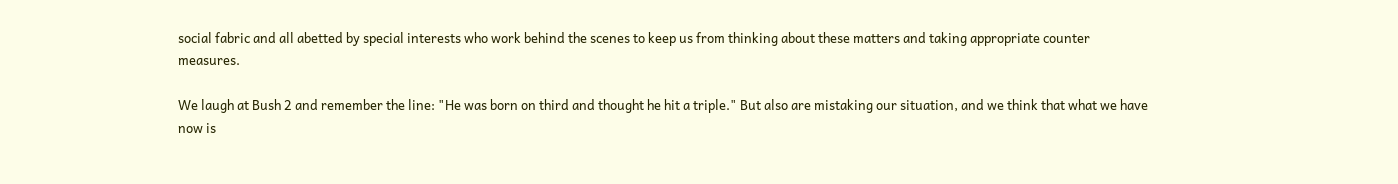social fabric and all abetted by special interests who work behind the scenes to keep us from thinking about these matters and taking appropriate counter measures.

We laugh at Bush 2 and remember the line: "He was born on third and thought he hit a triple." But also are mistaking our situation, and we think that what we have now is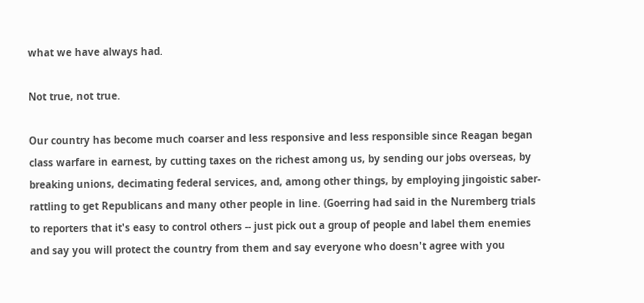what we have always had.

Not true, not true.

Our country has become much coarser and less responsive and less responsible since Reagan began class warfare in earnest, by cutting taxes on the richest among us, by sending our jobs overseas, by breaking unions, decimating federal services, and, among other things, by employing jingoistic saber-rattling to get Republicans and many other people in line. (Goerring had said in the Nuremberg trials to reporters that it's easy to control others -- just pick out a group of people and label them enemies and say you will protect the country from them and say everyone who doesn't agree with you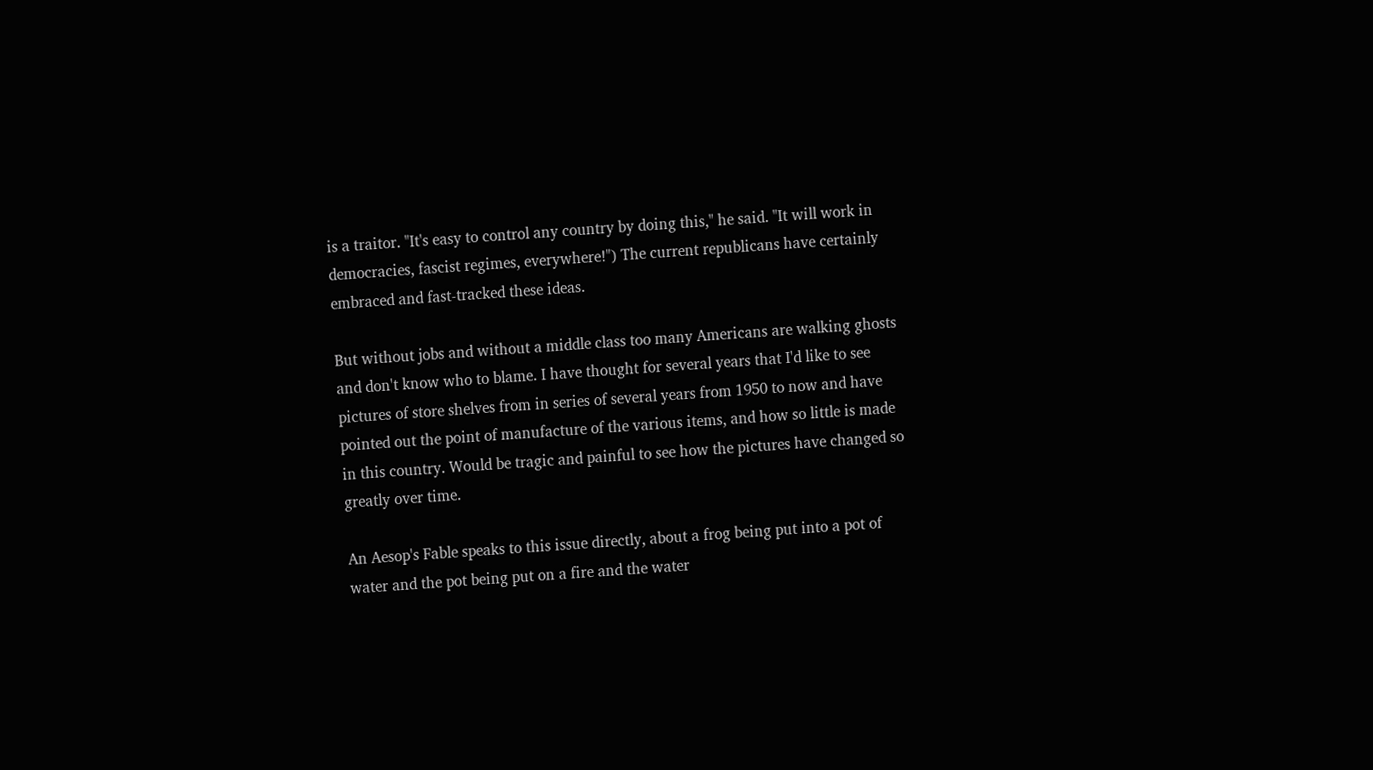is a traitor. "It's easy to control any country by doing this," he said. "It will work in democracies, fascist regimes, everywhere!") The current republicans have certainly embraced and fast-tracked these ideas.

But without jobs and without a middle class too many Americans are walking ghosts and don't know who to blame. I have thought for several years that I'd like to see pictures of store shelves from in series of several years from 1950 to now and have pointed out the point of manufacture of the various items, and how so little is made in this country. Would be tragic and painful to see how the pictures have changed so greatly over time.

An Aesop's Fable speaks to this issue directly, about a frog being put into a pot of water and the pot being put on a fire and the water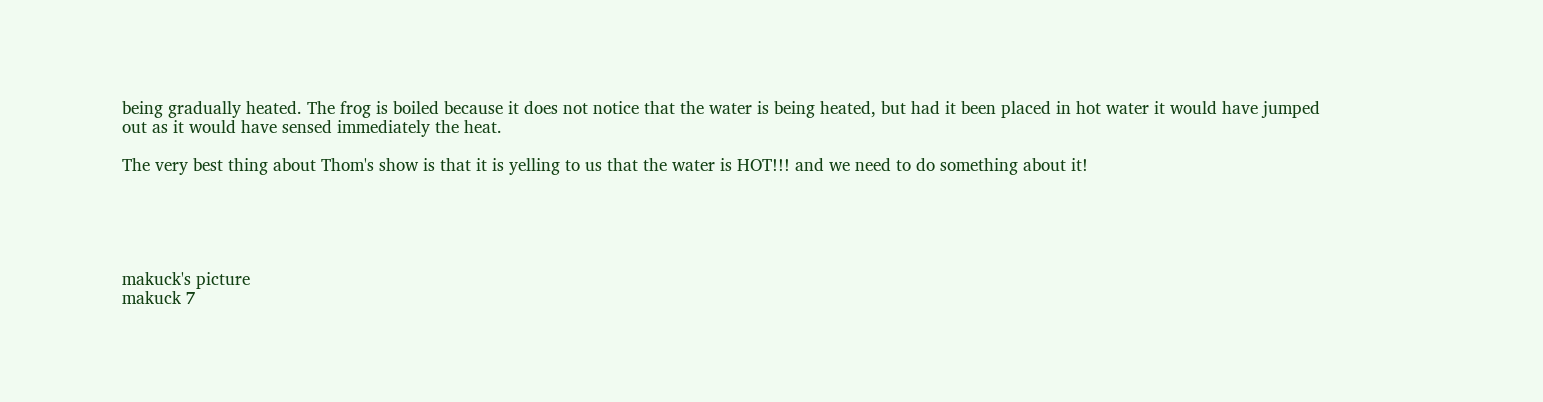being gradually heated. The frog is boiled because it does not notice that the water is being heated, but had it been placed in hot water it would have jumped out as it would have sensed immediately the heat.

The very best thing about Thom's show is that it is yelling to us that the water is HOT!!! and we need to do something about it!





makuck's picture
makuck 7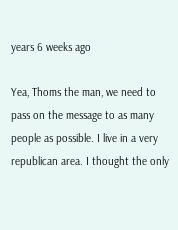years 6 weeks ago

Yea, Thoms the man, we need to pass on the message to as many people as possible. I live in a very republican area. I thought the only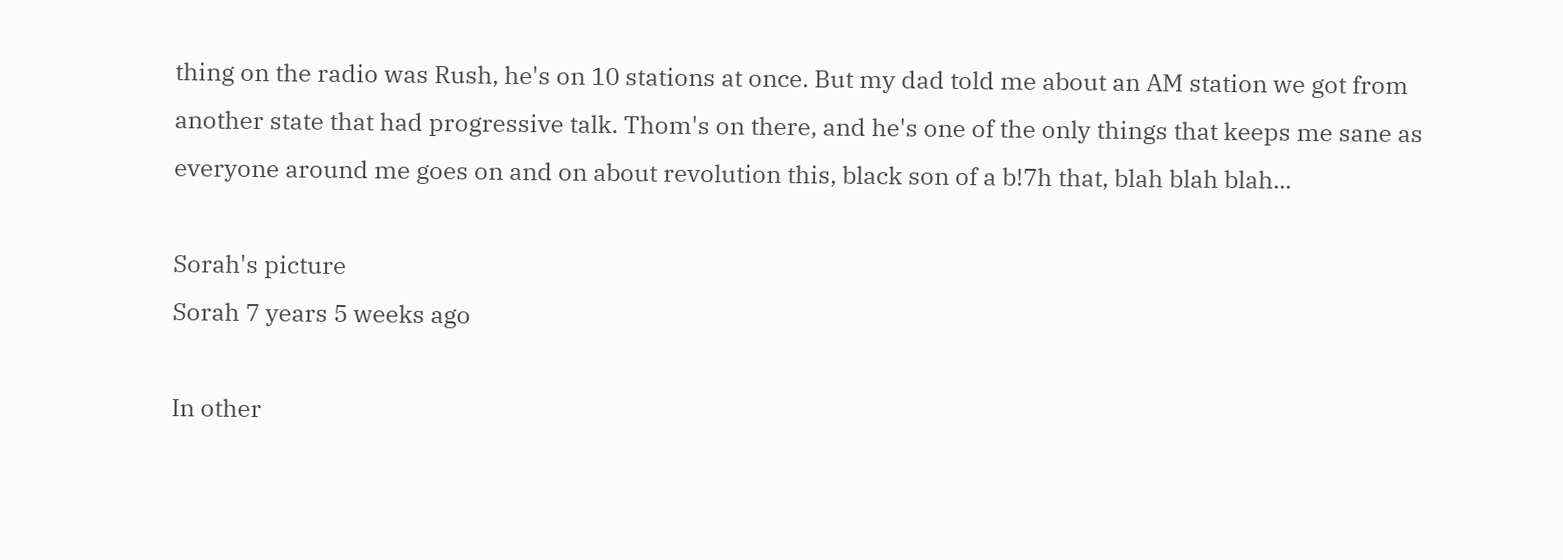thing on the radio was Rush, he's on 10 stations at once. But my dad told me about an AM station we got from another state that had progressive talk. Thom's on there, and he's one of the only things that keeps me sane as everyone around me goes on and on about revolution this, black son of a b!7h that, blah blah blah...

Sorah's picture
Sorah 7 years 5 weeks ago

In other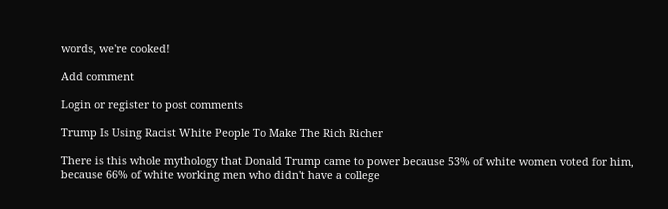words, we're cooked!

Add comment

Login or register to post comments

Trump Is Using Racist White People To Make The Rich Richer

There is this whole mythology that Donald Trump came to power because 53% of white women voted for him, because 66% of white working men who didn't have a college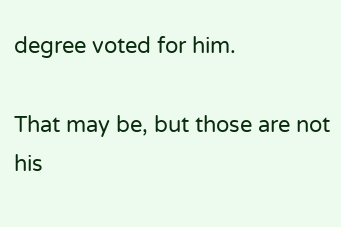degree voted for him.

That may be, but those are not his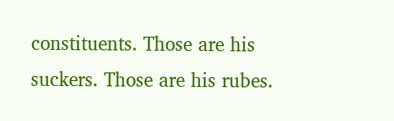constituents. Those are his suckers. Those are his rubes.